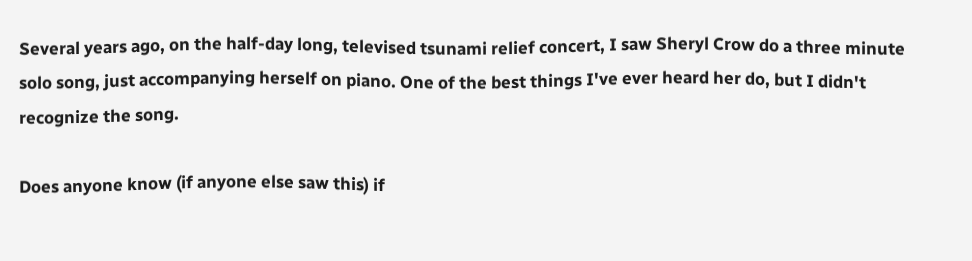Several years ago, on the half-day long, televised tsunami relief concert, I saw Sheryl Crow do a three minute solo song, just accompanying herself on piano. One of the best things I've ever heard her do, but I didn't recognize the song.

Does anyone know (if anyone else saw this) if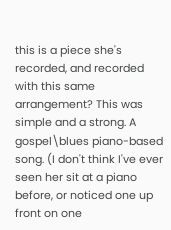this is a piece she's recorded, and recorded with this same arrangement? This was simple and a strong. A gospel\blues piano-based song. (I don't think I've ever seen her sit at a piano before, or noticed one up front on one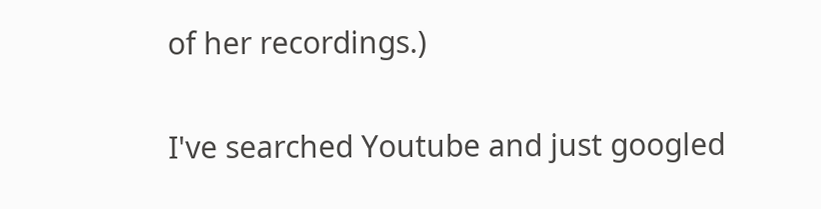of her recordings.)

I've searched Youtube and just googled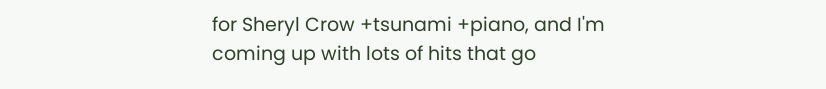for Sheryl Crow +tsunami +piano, and I'm coming up with lots of hits that go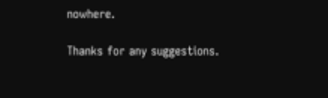nowhere.

Thanks for any suggestions.